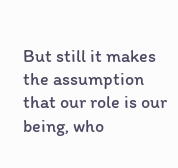But still it makes the assumption that our role is our being, who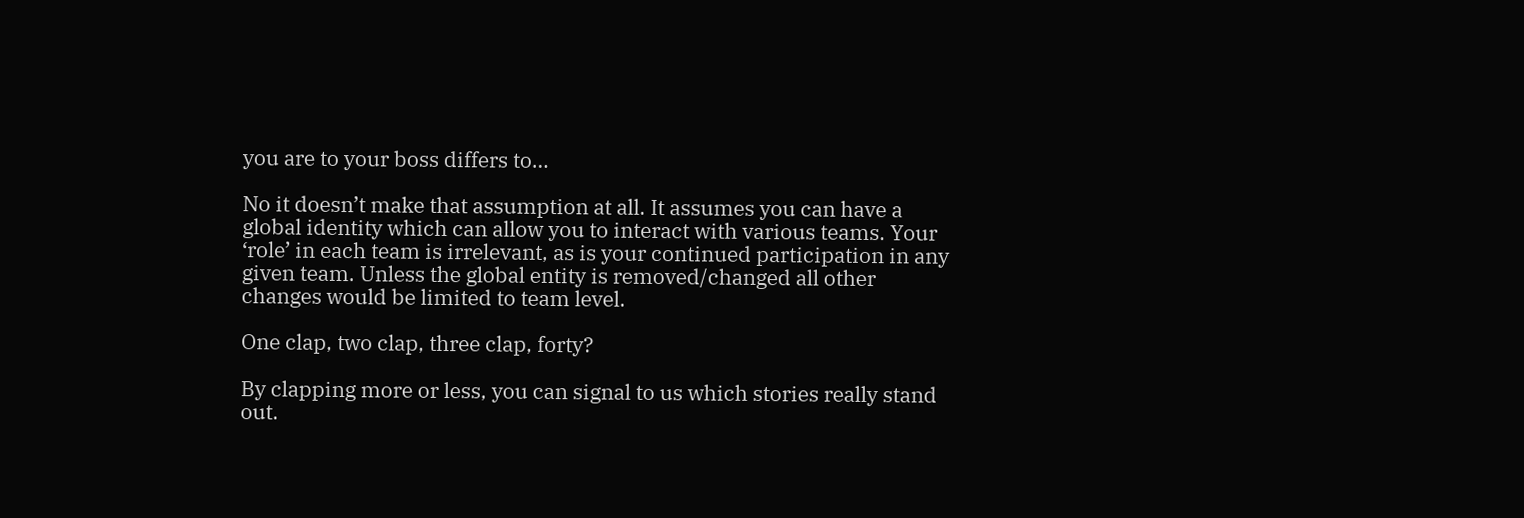you are to your boss differs to…

No it doesn’t make that assumption at all. It assumes you can have a global identity which can allow you to interact with various teams. Your ‘role’ in each team is irrelevant, as is your continued participation in any given team. Unless the global entity is removed/changed all other changes would be limited to team level.

One clap, two clap, three clap, forty?

By clapping more or less, you can signal to us which stories really stand out.